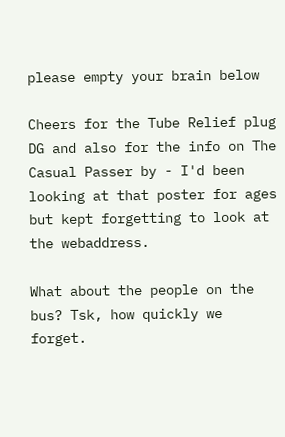please empty your brain below

Cheers for the Tube Relief plug DG and also for the info on The Casual Passer by - I'd been looking at that poster for ages but kept forgetting to look at the webaddress.

What about the people on the bus? Tsk, how quickly we forget.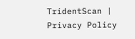TridentScan | Privacy Policy